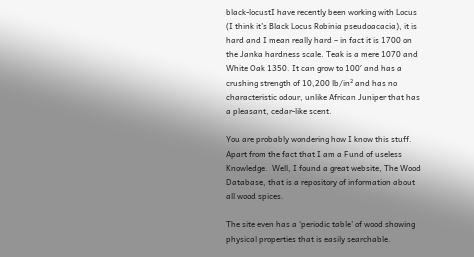black-locustI have recently been working with Locus (I think it’s Black Locus Robinia pseudoacacia), it is hard and I mean really hard – in fact it is 1700 on the Janka hardness scale. Teak is a mere 1070 and White Oak 1350. It can grow to 100′ and has a crushing strength of 10,200 lb/in² and has no characteristic odour, unlike African Juniper that has a pleasant, cedar-like scent.

You are probably wondering how I know this stuff. Apart from the fact that I am a Fund of useless Knowledge.  Well, I found a great website, The Wood Database, that is a repository of information about all wood spices.

The site even has a ‘periodic table’ of wood showing physical properties that is easily searchable.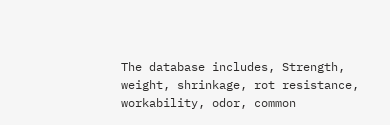The database includes, Strength, weight, shrinkage, rot resistance, workability, odor, common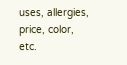uses, allergies, price, color, etc.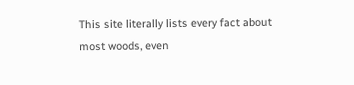This site literally lists every fact about most woods, even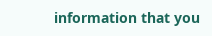information that you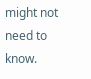might not need to know.